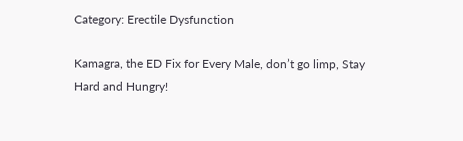Category: Erectile Dysfunction

Kamagra, the ED Fix for Every Male, don’t go limp, Stay Hard and Hungry!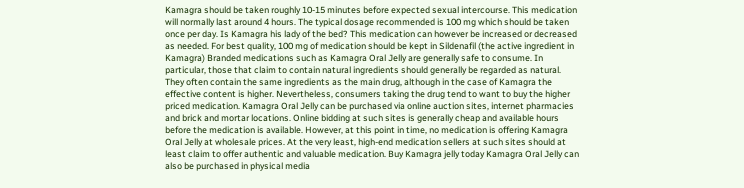Kamagra should be taken roughly 10-15 minutes before expected sexual intercourse. This medication will normally last around 4 hours. The typical dosage recommended is 100 mg which should be taken once per day. Is Kamagra his lady of the bed? This medication can however be increased or decreased as needed. For best quality, 100 mg of medication should be kept in Sildenafil (the active ingredient in Kamagra) Branded medications such as Kamagra Oral Jelly are generally safe to consume. In particular, those that claim to contain natural ingredients should generally be regarded as natural. They often contain the same ingredients as the main drug, although in the case of Kamagra the effective content is higher. Nevertheless, consumers taking the drug tend to want to buy the higher priced medication. Kamagra Oral Jelly can be purchased via online auction sites, internet pharmacies and brick and mortar locations. Online bidding at such sites is generally cheap and available hours before the medication is available. However, at this point in time, no medication is offering Kamagra Oral Jelly at wholesale prices. At the very least, high-end medication sellers at such sites should at least claim to offer authentic and valuable medication. Buy Kamagra jelly today Kamagra Oral Jelly can also be purchased in physical media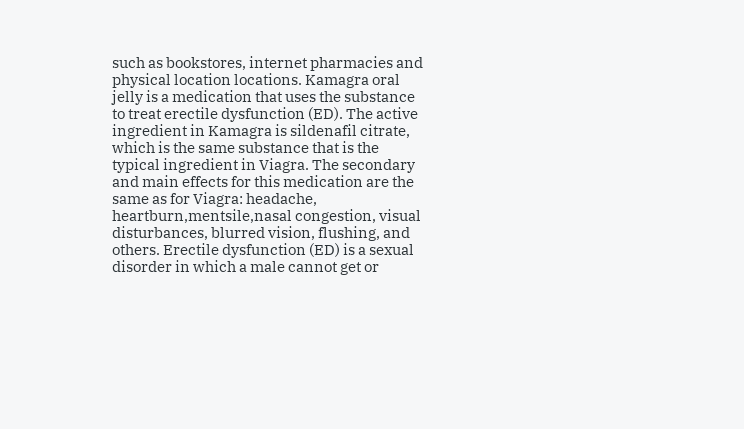such as bookstores, internet pharmacies and physical location locations. Kamagra oral jelly is a medication that uses the substance to treat erectile dysfunction (ED). The active ingredient in Kamagra is sildenafil citrate, which is the same substance that is the typical ingredient in Viagra. The secondary and main effects for this medication are the same as for Viagra: headache, heartburn,mentsile,nasal congestion, visual disturbances, blurred vision, flushing, and others. Erectile dysfunction (ED) is a sexual disorder in which a male cannot get or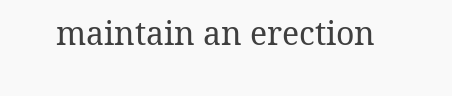maintain an erection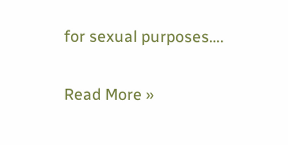for sexual purposes….

Read More »